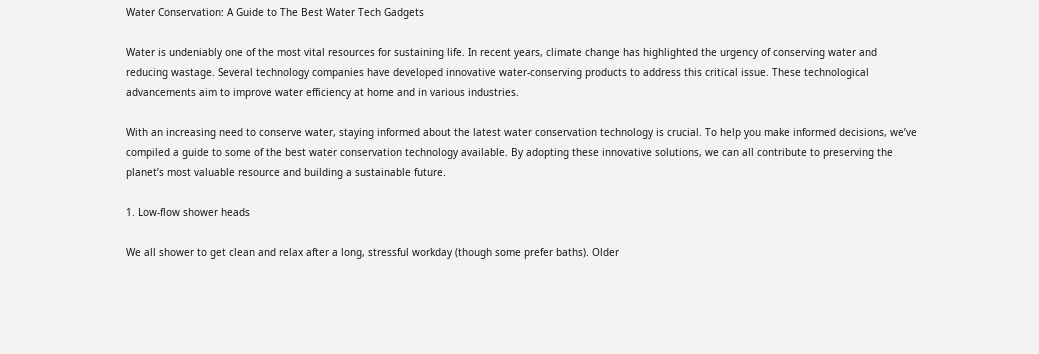Water Conservation: A Guide to The Best Water Tech Gadgets

Water is undeniably one of the most vital resources for sustaining life. In recent years, climate change has highlighted the urgency of conserving water and reducing wastage. Several technology companies have developed innovative water-conserving products to address this critical issue. These technological advancements aim to improve water efficiency at home and in various industries.

With an increasing need to conserve water, staying informed about the latest water conservation technology is crucial. To help you make informed decisions, we’ve compiled a guide to some of the best water conservation technology available. By adopting these innovative solutions, we can all contribute to preserving the planet’s most valuable resource and building a sustainable future.

1. Low-flow shower heads

We all shower to get clean and relax after a long, stressful workday (though some prefer baths). Older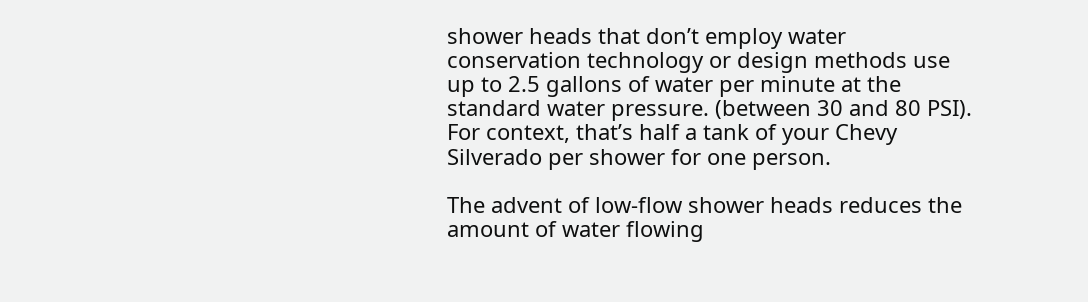shower heads that don’t employ water conservation technology or design methods use up to 2.5 gallons of water per minute at the standard water pressure. (between 30 and 80 PSI). For context, that’s half a tank of your Chevy Silverado per shower for one person.

The advent of low-flow shower heads reduces the amount of water flowing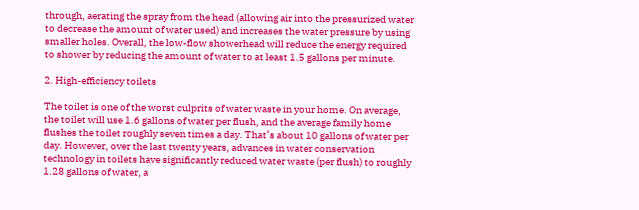through, aerating the spray from the head (allowing air into the pressurized water to decrease the amount of water used) and increases the water pressure by using smaller holes. Overall, the low-flow showerhead will reduce the energy required to shower by reducing the amount of water to at least 1.5 gallons per minute.

2. High-efficiency toilets

The toilet is one of the worst culprits of water waste in your home. On average, the toilet will use 1.6 gallons of water per flush, and the average family home flushes the toilet roughly seven times a day. That’s about 10 gallons of water per day. However, over the last twenty years, advances in water conservation technology in toilets have significantly reduced water waste (per flush) to roughly 1.28 gallons of water, a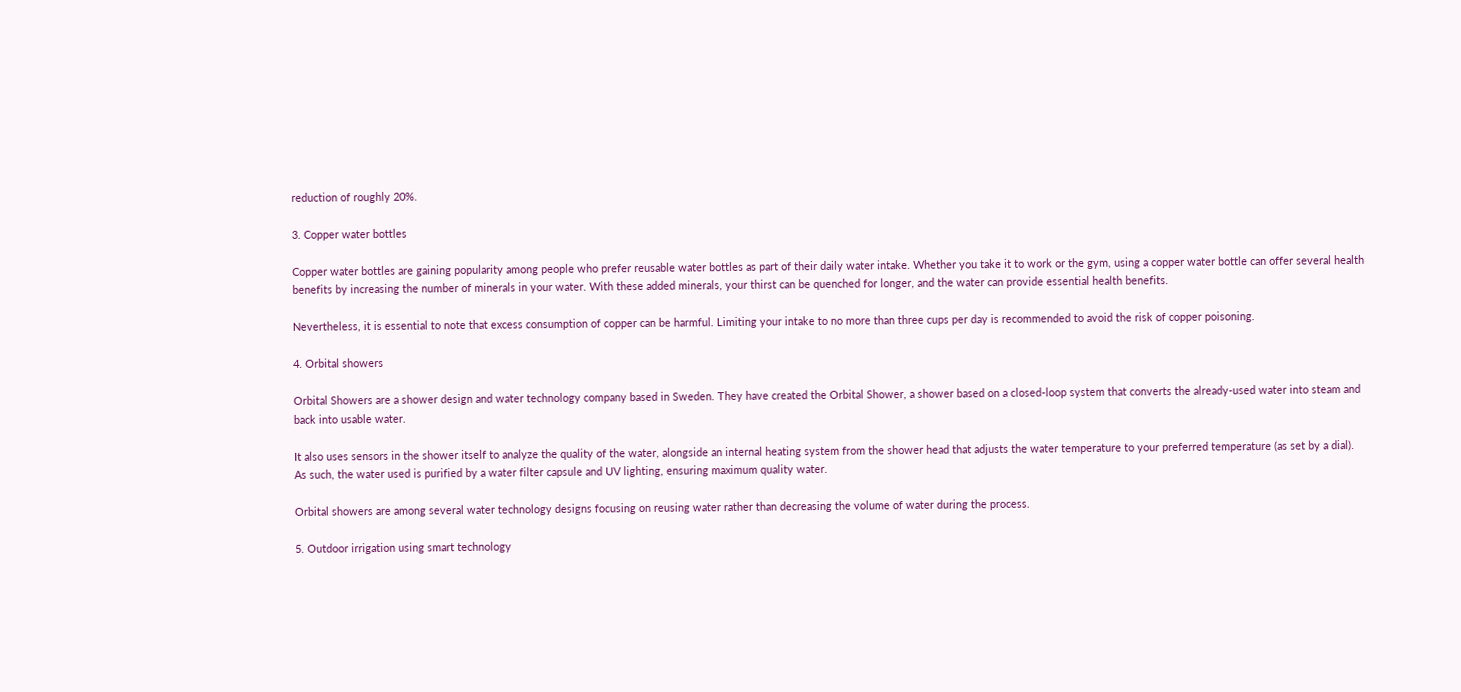reduction of roughly 20%.

3. Copper water bottles

Copper water bottles are gaining popularity among people who prefer reusable water bottles as part of their daily water intake. Whether you take it to work or the gym, using a copper water bottle can offer several health benefits by increasing the number of minerals in your water. With these added minerals, your thirst can be quenched for longer, and the water can provide essential health benefits.

Nevertheless, it is essential to note that excess consumption of copper can be harmful. Limiting your intake to no more than three cups per day is recommended to avoid the risk of copper poisoning.

4. Orbital showers

Orbital Showers are a shower design and water technology company based in Sweden. They have created the Orbital Shower, a shower based on a closed-loop system that converts the already-used water into steam and back into usable water.

It also uses sensors in the shower itself to analyze the quality of the water, alongside an internal heating system from the shower head that adjusts the water temperature to your preferred temperature (as set by a dial). As such, the water used is purified by a water filter capsule and UV lighting, ensuring maximum quality water.

Orbital showers are among several water technology designs focusing on reusing water rather than decreasing the volume of water during the process.

5. Outdoor irrigation using smart technology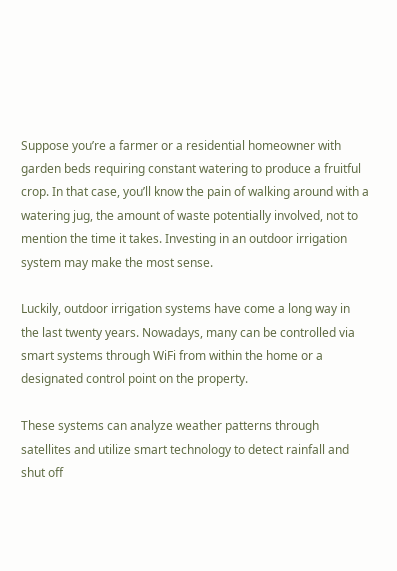Suppose you’re a farmer or a residential homeowner with garden beds requiring constant watering to produce a fruitful crop. In that case, you’ll know the pain of walking around with a watering jug, the amount of waste potentially involved, not to mention the time it takes. Investing in an outdoor irrigation system may make the most sense.

Luckily, outdoor irrigation systems have come a long way in the last twenty years. Nowadays, many can be controlled via smart systems through WiFi from within the home or a designated control point on the property.

These systems can analyze weather patterns through satellites and utilize smart technology to detect rainfall and shut off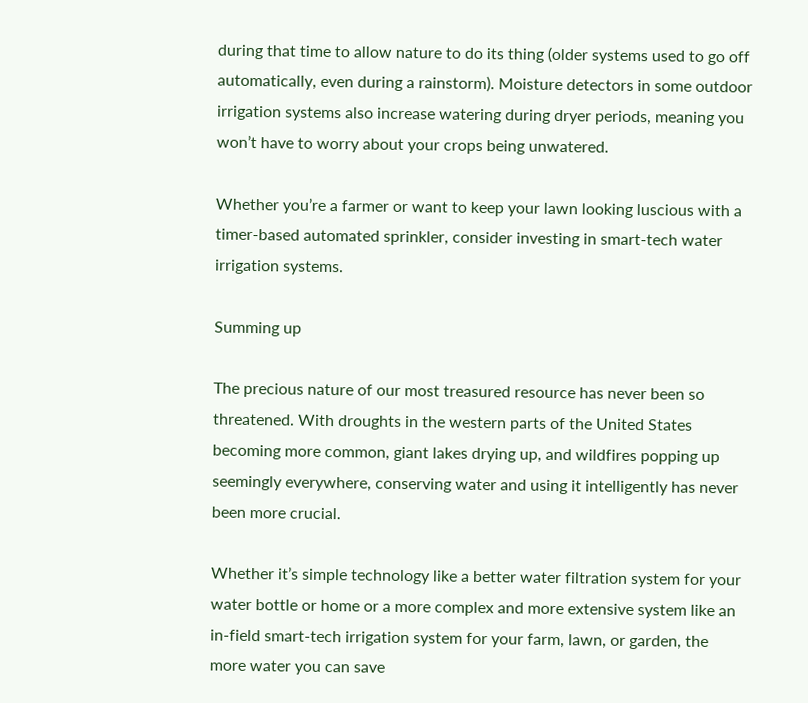during that time to allow nature to do its thing (older systems used to go off automatically, even during a rainstorm). Moisture detectors in some outdoor irrigation systems also increase watering during dryer periods, meaning you won’t have to worry about your crops being unwatered.

Whether you’re a farmer or want to keep your lawn looking luscious with a timer-based automated sprinkler, consider investing in smart-tech water irrigation systems.

Summing up

The precious nature of our most treasured resource has never been so threatened. With droughts in the western parts of the United States becoming more common, giant lakes drying up, and wildfires popping up seemingly everywhere, conserving water and using it intelligently has never been more crucial.

Whether it’s simple technology like a better water filtration system for your water bottle or home or a more complex and more extensive system like an in-field smart-tech irrigation system for your farm, lawn, or garden, the more water you can save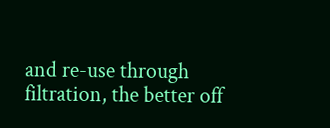and re-use through filtration, the better off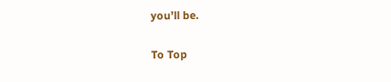you’ll be.

To Top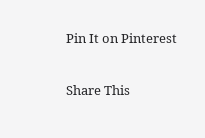Pin It on Pinterest

Share This